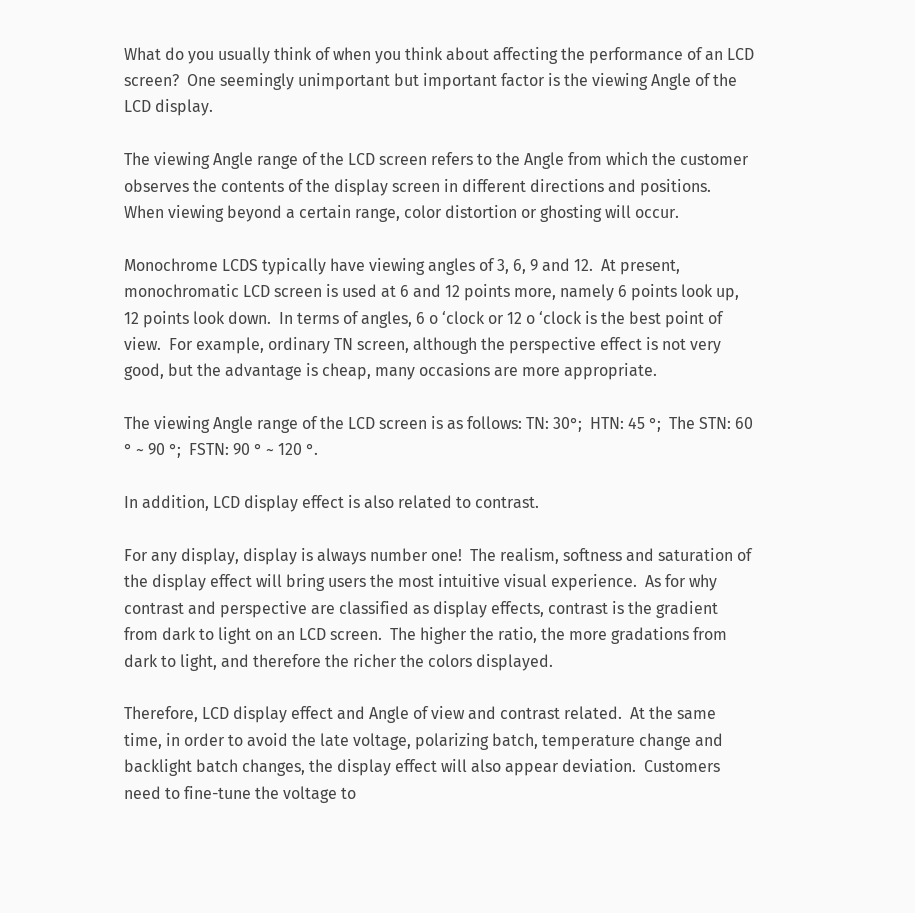What do you usually think of when you think about affecting the performance of an LCD screen?  One seemingly unimportant but important factor is the viewing Angle of the LCD display.

The viewing Angle range of the LCD screen refers to the Angle from which the customer observes the contents of the display screen in different directions and positions.  When viewing beyond a certain range, color distortion or ghosting will occur.

Monochrome LCDS typically have viewing angles of 3, 6, 9 and 12.  At present, monochromatic LCD screen is used at 6 and 12 points more, namely 6 points look up, 12 points look down.  In terms of angles, 6 o ‘clock or 12 o ‘clock is the best point of view.  For example, ordinary TN screen, although the perspective effect is not very good, but the advantage is cheap, many occasions are more appropriate.

The viewing Angle range of the LCD screen is as follows: TN: 30°;  HTN: 45 °;  The STN: 60 ° ~ 90 °;  FSTN: 90 ° ~ 120 °.

In addition, LCD display effect is also related to contrast.

For any display, display is always number one!  The realism, softness and saturation of the display effect will bring users the most intuitive visual experience.  As for why contrast and perspective are classified as display effects, contrast is the gradient from dark to light on an LCD screen.  The higher the ratio, the more gradations from dark to light, and therefore the richer the colors displayed.

Therefore, LCD display effect and Angle of view and contrast related.  At the same time, in order to avoid the late voltage, polarizing batch, temperature change and backlight batch changes, the display effect will also appear deviation.  Customers need to fine-tune the voltage to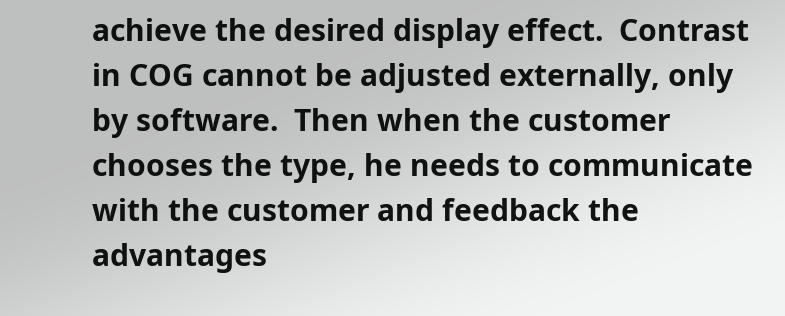achieve the desired display effect.  Contrast in COG cannot be adjusted externally, only by software.  Then when the customer chooses the type, he needs to communicate with the customer and feedback the advantages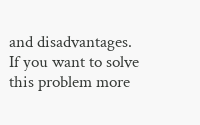and disadvantages.  If you want to solve this problem more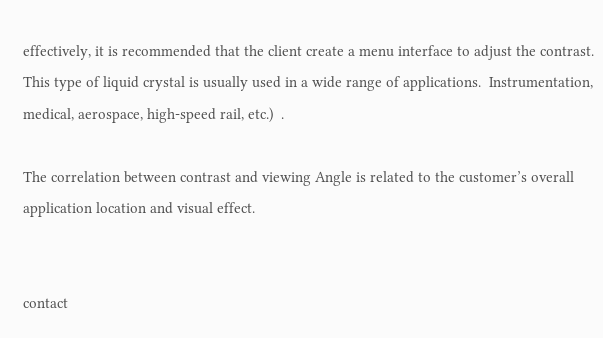effectively, it is recommended that the client create a menu interface to adjust the contrast.  This type of liquid crystal is usually used in a wide range of applications.  Instrumentation, medical, aerospace, high-speed rail, etc.)  .

The correlation between contrast and viewing Angle is related to the customer’s overall application location and visual effect.


contact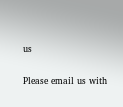us

Please email us with